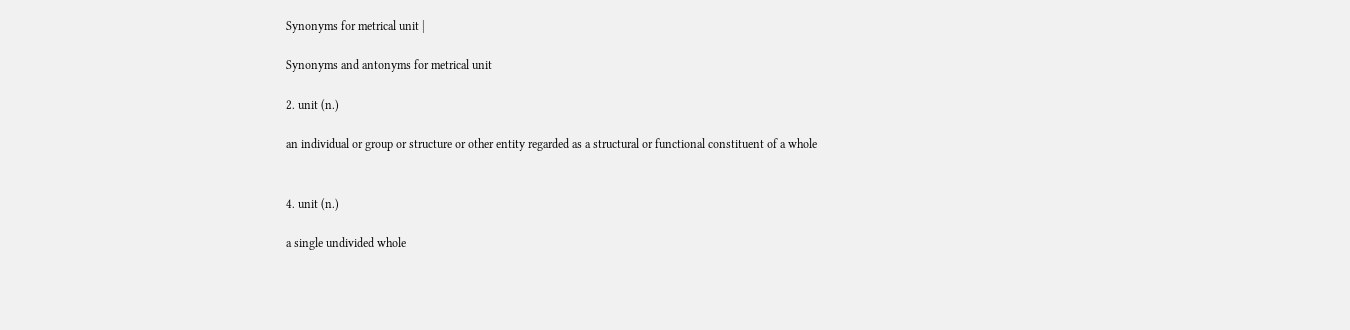Synonyms for metrical unit |

Synonyms and antonyms for metrical unit

2. unit (n.)

an individual or group or structure or other entity regarded as a structural or functional constituent of a whole


4. unit (n.)

a single undivided whole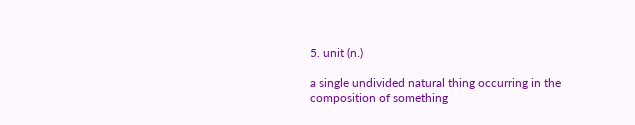5. unit (n.)

a single undivided natural thing occurring in the composition of something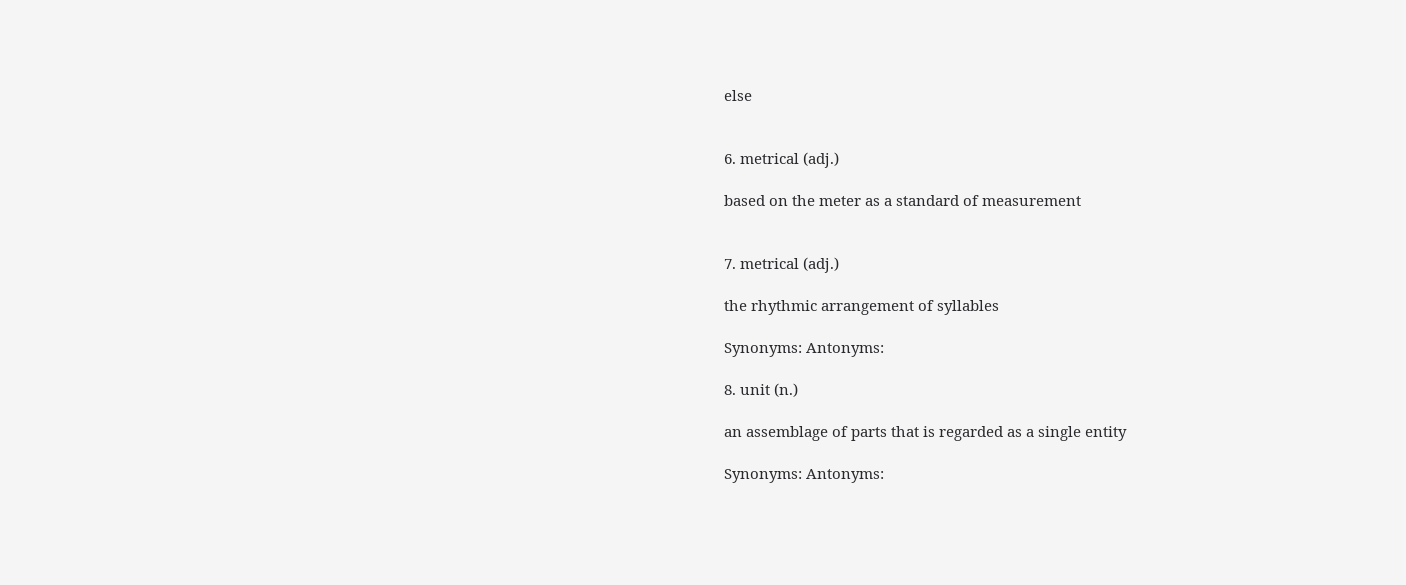else


6. metrical (adj.)

based on the meter as a standard of measurement


7. metrical (adj.)

the rhythmic arrangement of syllables

Synonyms: Antonyms:

8. unit (n.)

an assemblage of parts that is regarded as a single entity

Synonyms: Antonyms: